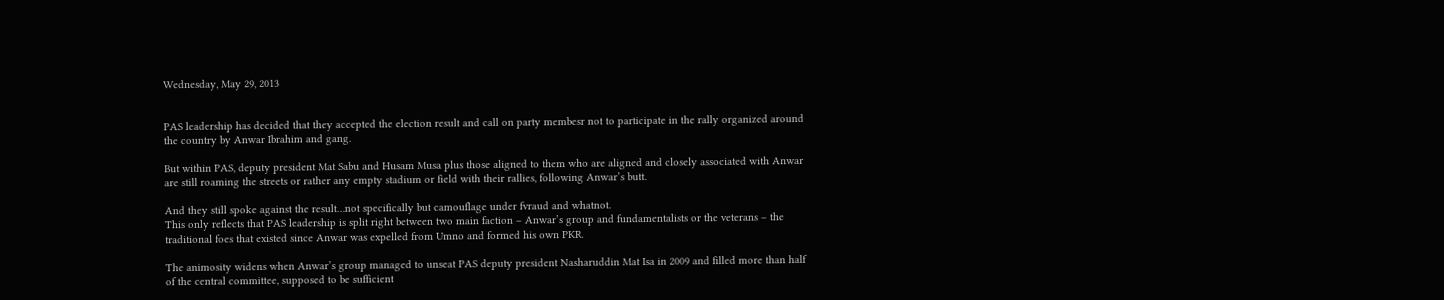Wednesday, May 29, 2013


PAS leadership has decided that they accepted the election result and call on party membesr not to participate in the rally organized around the country by Anwar Ibrahim and gang.

But within PAS, deputy president Mat Sabu and Husam Musa plus those aligned to them who are aligned and closely associated with Anwar are still roaming the streets or rather any empty stadium or field with their rallies, following Anwar’s butt.

And they still spoke against the result…not specifically but camouflage under fvraud and whatnot.
This only reflects that PAS leadership is split right between two main faction – Anwar’s group and fundamentalists or the veterans – the traditional foes that existed since Anwar was expelled from Umno and formed his own PKR.

The animosity widens when Anwar’s group managed to unseat PAS deputy president Nasharuddin Mat Isa in 2009 and filled more than half of the central committee, supposed to be sufficient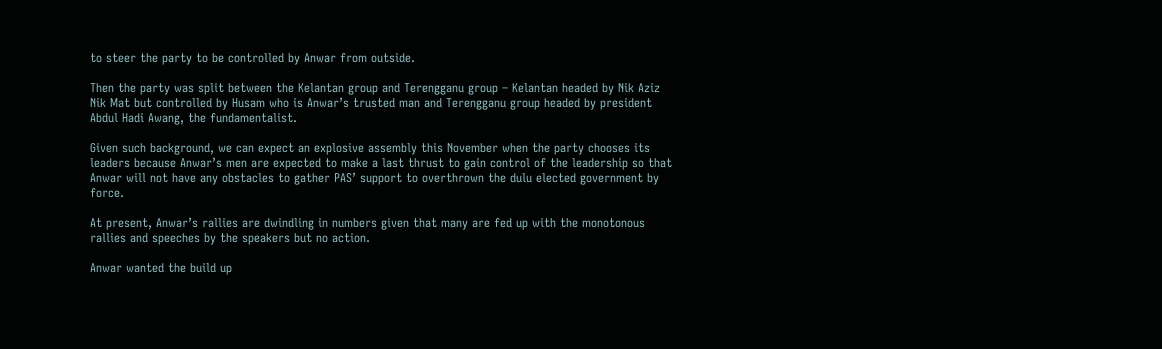to steer the party to be controlled by Anwar from outside.

Then the party was split between the Kelantan group and Terengganu group – Kelantan headed by Nik Aziz Nik Mat but controlled by Husam who is Anwar’s trusted man and Terengganu group headed by president Abdul Hadi Awang, the fundamentalist.

Given such background, we can expect an explosive assembly this November when the party chooses its leaders because Anwar’s men are expected to make a last thrust to gain control of the leadership so that Anwar will not have any obstacles to gather PAS’ support to overthrown the dulu elected government by force.

At present, Anwar’s rallies are dwindling in numbers given that many are fed up with the monotonous rallies and speeches by the speakers but no action.

Anwar wanted the build up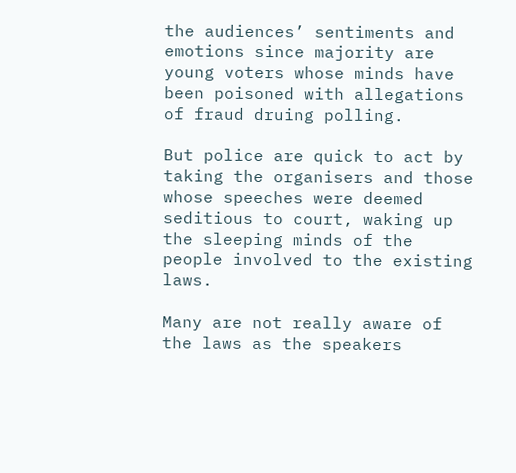the audiences’ sentiments and emotions since majority are young voters whose minds have been poisoned with allegations of fraud druing polling.

But police are quick to act by taking the organisers and those whose speeches were deemed seditious to court, waking up the sleeping minds of the people involved to the existing laws.

Many are not really aware of the laws as the speakers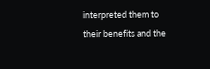interpreted them to their benefits and the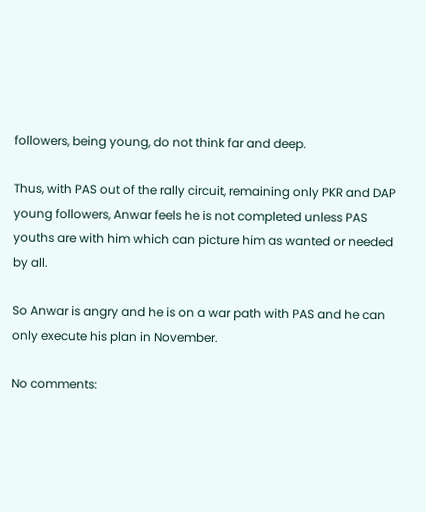followers, being young, do not think far and deep.

Thus, with PAS out of the rally circuit, remaining only PKR and DAP young followers, Anwar feels he is not completed unless PAS youths are with him which can picture him as wanted or needed by all.

So Anwar is angry and he is on a war path with PAS and he can only execute his plan in November.

No comments: